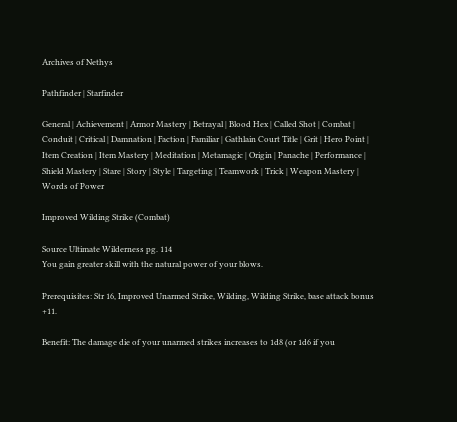Archives of Nethys

Pathfinder | Starfinder

General | Achievement | Armor Mastery | Betrayal | Blood Hex | Called Shot | Combat | Conduit | Critical | Damnation | Faction | Familiar | Gathlain Court Title | Grit | Hero Point | Item Creation | Item Mastery | Meditation | Metamagic | Origin | Panache | Performance | Shield Mastery | Stare | Story | Style | Targeting | Teamwork | Trick | Weapon Mastery | Words of Power

Improved Wilding Strike (Combat)

Source Ultimate Wilderness pg. 114
You gain greater skill with the natural power of your blows.

Prerequisites: Str 16, Improved Unarmed Strike, Wilding, Wilding Strike, base attack bonus +11.

Benefit: The damage die of your unarmed strikes increases to 1d8 (or 1d6 if you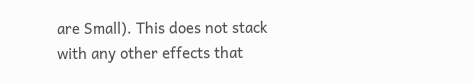are Small). This does not stack with any other effects that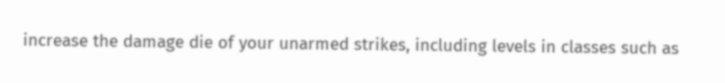increase the damage die of your unarmed strikes, including levels in classes such as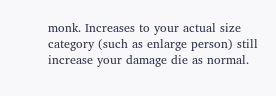monk. Increases to your actual size category (such as enlarge person) still increase your damage die as normal.